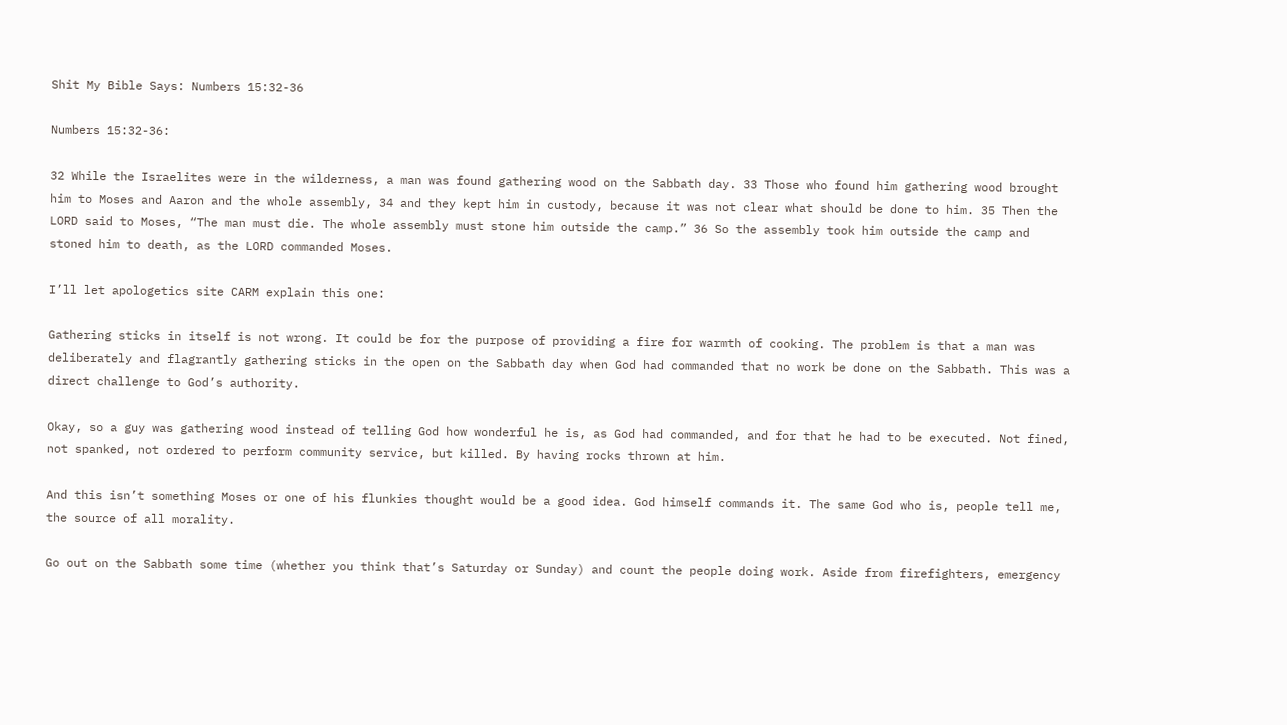Shit My Bible Says: Numbers 15:32-36

Numbers 15:32-36:

32 While the Israelites were in the wilderness, a man was found gathering wood on the Sabbath day. 33 Those who found him gathering wood brought him to Moses and Aaron and the whole assembly, 34 and they kept him in custody, because it was not clear what should be done to him. 35 Then the LORD said to Moses, “The man must die. The whole assembly must stone him outside the camp.” 36 So the assembly took him outside the camp and stoned him to death, as the LORD commanded Moses.

I’ll let apologetics site CARM explain this one:

Gathering sticks in itself is not wrong. It could be for the purpose of providing a fire for warmth of cooking. The problem is that a man was deliberately and flagrantly gathering sticks in the open on the Sabbath day when God had commanded that no work be done on the Sabbath. This was a direct challenge to God’s authority.

Okay, so a guy was gathering wood instead of telling God how wonderful he is, as God had commanded, and for that he had to be executed. Not fined, not spanked, not ordered to perform community service, but killed. By having rocks thrown at him.

And this isn’t something Moses or one of his flunkies thought would be a good idea. God himself commands it. The same God who is, people tell me, the source of all morality.

Go out on the Sabbath some time (whether you think that’s Saturday or Sunday) and count the people doing work. Aside from firefighters, emergency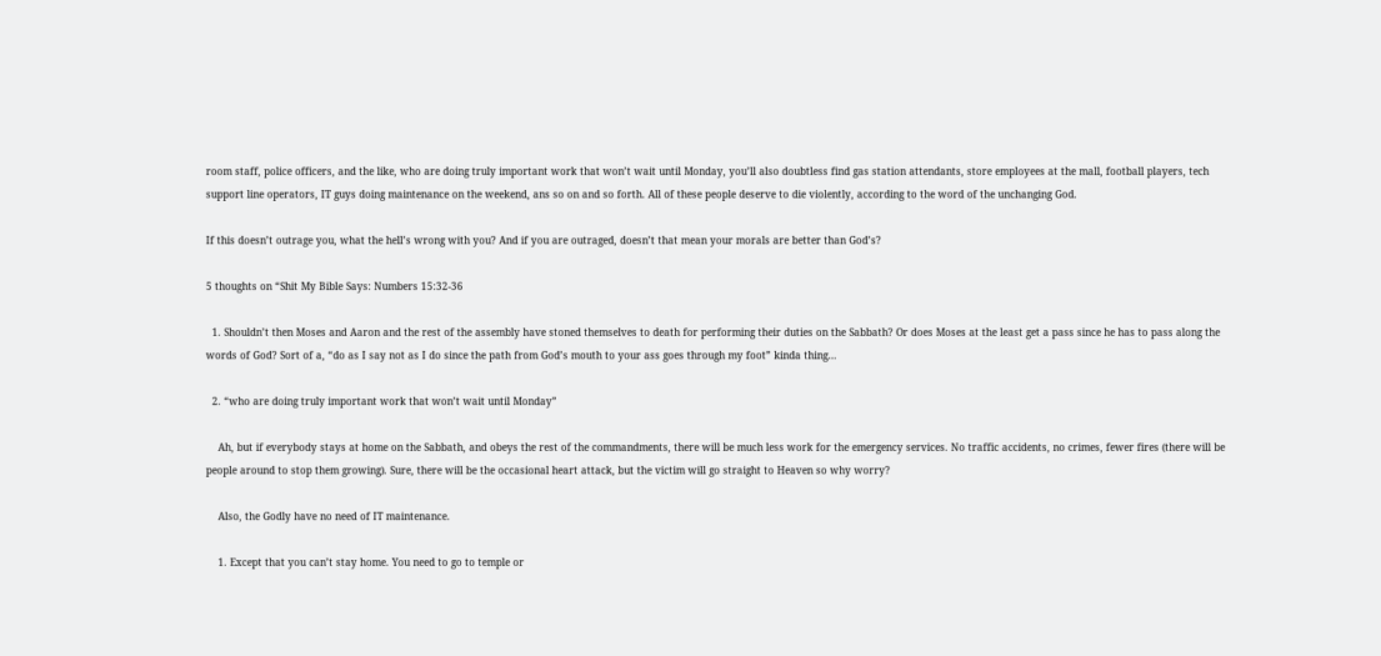room staff, police officers, and the like, who are doing truly important work that won’t wait until Monday, you’ll also doubtless find gas station attendants, store employees at the mall, football players, tech support line operators, IT guys doing maintenance on the weekend, ans so on and so forth. All of these people deserve to die violently, according to the word of the unchanging God.

If this doesn’t outrage you, what the hell’s wrong with you? And if you are outraged, doesn’t that mean your morals are better than God’s?

5 thoughts on “Shit My Bible Says: Numbers 15:32-36

  1. Shouldn’t then Moses and Aaron and the rest of the assembly have stoned themselves to death for performing their duties on the Sabbath? Or does Moses at the least get a pass since he has to pass along the words of God? Sort of a, “do as I say not as I do since the path from God’s mouth to your ass goes through my foot” kinda thing…

  2. “who are doing truly important work that won’t wait until Monday”

    Ah, but if everybody stays at home on the Sabbath, and obeys the rest of the commandments, there will be much less work for the emergency services. No traffic accidents, no crimes, fewer fires (there will be people around to stop them growing). Sure, there will be the occasional heart attack, but the victim will go straight to Heaven so why worry?

    Also, the Godly have no need of IT maintenance.

    1. Except that you can’t stay home. You need to go to temple or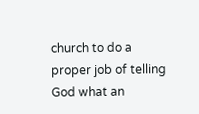church to do a proper job of telling God what an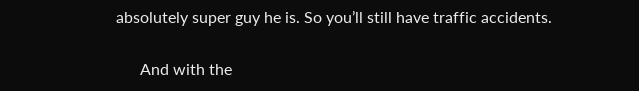absolutely super guy he is. So you’ll still have traffic accidents.

      And with the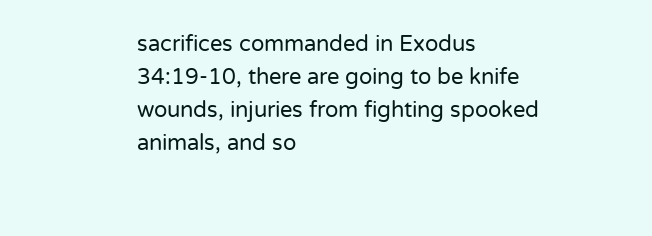sacrifices commanded in Exodus 34:19-10, there are going to be knife wounds, injuries from fighting spooked animals, and so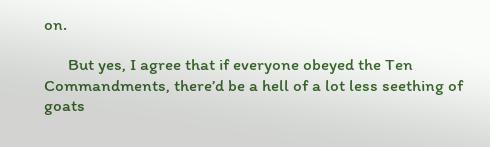on.

      But yes, I agree that if everyone obeyed the Ten Commandments, there’d be a hell of a lot less seething of goats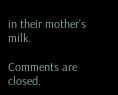in their mother’s milk.

Comments are closed.